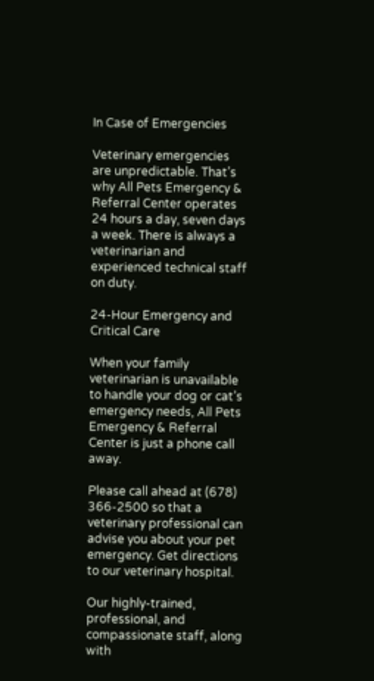In Case of Emergencies

Veterinary emergencies are unpredictable. That’s why All Pets Emergency & Referral Center operates 24 hours a day, seven days a week. There is always a veterinarian and experienced technical staff on duty.

24-Hour Emergency and Critical Care

When your family veterinarian is unavailable to handle your dog or cat’s emergency needs, All Pets Emergency & Referral Center is just a phone call away.

Please call ahead at (678) 366-2500 so that a veterinary professional can advise you about your pet emergency. Get directions to our veterinary hospital.

Our highly-trained, professional, and compassionate staff, along with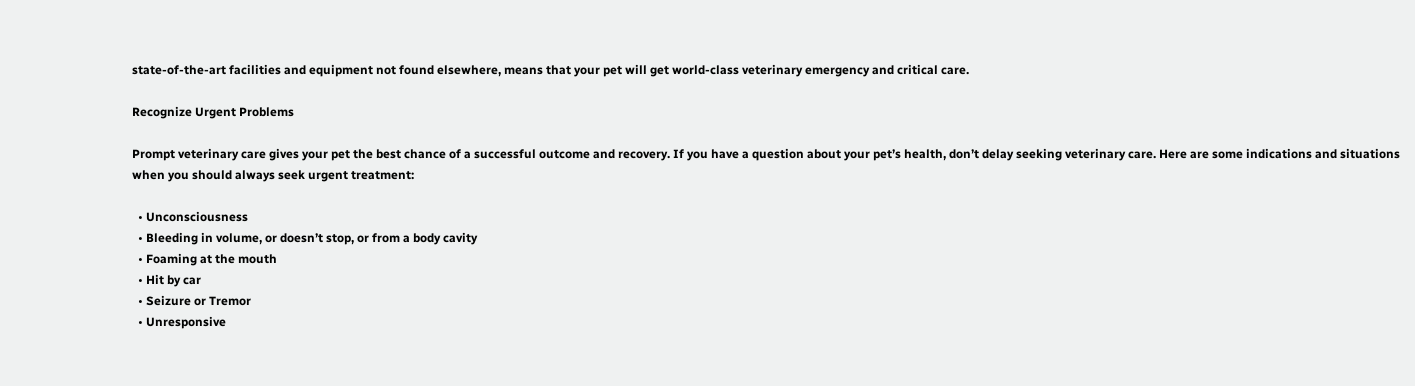state-of-the-art facilities and equipment not found elsewhere, means that your pet will get world-class veterinary emergency and critical care.

Recognize Urgent Problems

Prompt veterinary care gives your pet the best chance of a successful outcome and recovery. If you have a question about your pet’s health, don’t delay seeking veterinary care. Here are some indications and situations when you should always seek urgent treatment:

  • Unconsciousness
  • Bleeding in volume, or doesn’t stop, or from a body cavity
  • Foaming at the mouth
  • Hit by car
  • Seizure or Tremor
  • Unresponsive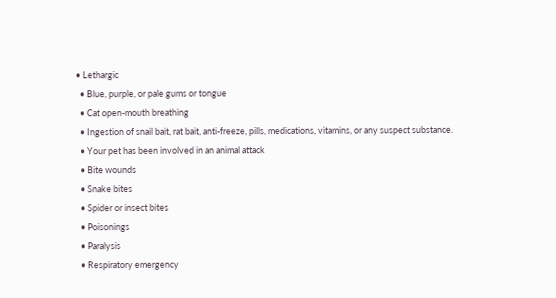• Lethargic
  • Blue, purple, or pale gums or tongue
  • Cat open-mouth breathing
  • Ingestion of snail bait, rat bait, anti-freeze, pills, medications, vitamins, or any suspect substance.
  • Your pet has been involved in an animal attack
  • Bite wounds
  • Snake bites
  • Spider or insect bites
  • Poisonings
  • Paralysis
  • Respiratory emergency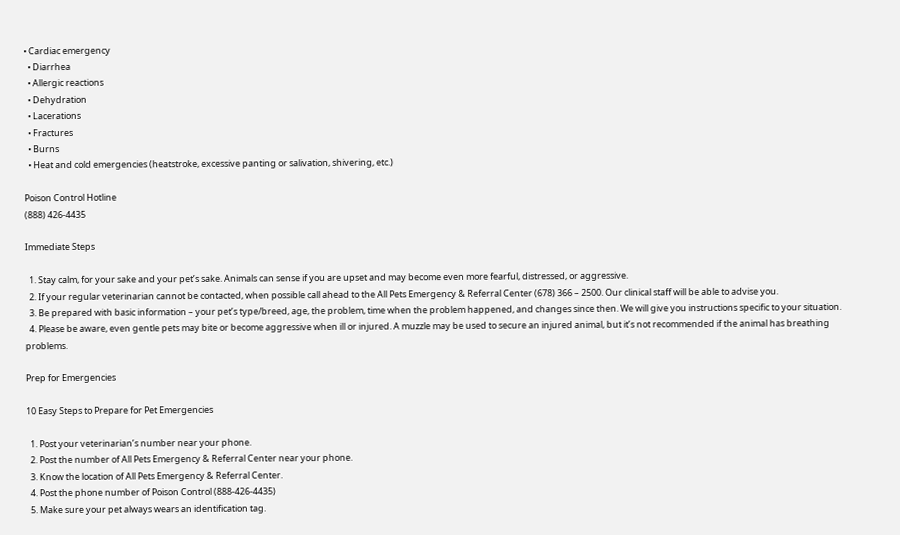• Cardiac emergency
  • Diarrhea
  • Allergic reactions
  • Dehydration
  • Lacerations
  • Fractures
  • Burns
  • Heat and cold emergencies (heatstroke, excessive panting or salivation, shivering, etc.)

Poison Control Hotline
(888) 426-4435

Immediate Steps

  1. Stay calm, for your sake and your pet’s sake. Animals can sense if you are upset and may become even more fearful, distressed, or aggressive.
  2. If your regular veterinarian cannot be contacted, when possible call ahead to the All Pets Emergency & Referral Center (678) 366 – 2500. Our clinical staff will be able to advise you.
  3. Be prepared with basic information – your pet’s type/breed, age, the problem, time when the problem happened, and changes since then. We will give you instructions specific to your situation.
  4. Please be aware, even gentle pets may bite or become aggressive when ill or injured. A muzzle may be used to secure an injured animal, but it’s not recommended if the animal has breathing problems.

Prep for Emergencies

10 Easy Steps to Prepare for Pet Emergencies

  1. Post your veterinarian’s number near your phone.
  2. Post the number of All Pets Emergency & Referral Center near your phone.
  3. Know the location of All Pets Emergency & Referral Center.
  4. Post the phone number of Poison Control (888-426-4435)
  5. Make sure your pet always wears an identification tag.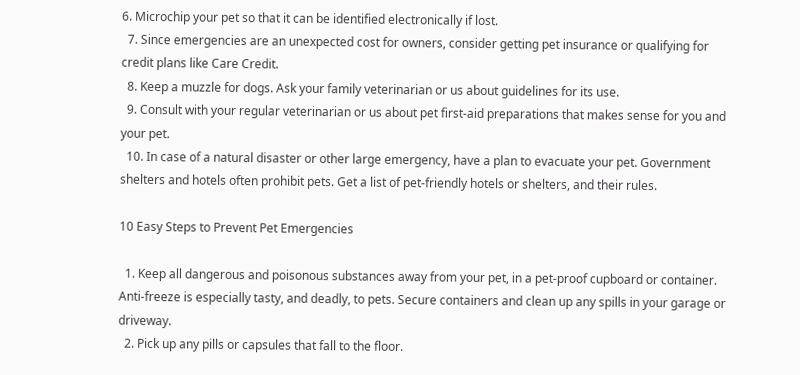6. Microchip your pet so that it can be identified electronically if lost.
  7. Since emergencies are an unexpected cost for owners, consider getting pet insurance or qualifying for credit plans like Care Credit.
  8. Keep a muzzle for dogs. Ask your family veterinarian or us about guidelines for its use.
  9. Consult with your regular veterinarian or us about pet first-aid preparations that makes sense for you and your pet.
  10. In case of a natural disaster or other large emergency, have a plan to evacuate your pet. Government shelters and hotels often prohibit pets. Get a list of pet-friendly hotels or shelters, and their rules.

10 Easy Steps to Prevent Pet Emergencies

  1. Keep all dangerous and poisonous substances away from your pet, in a pet-proof cupboard or container. Anti-freeze is especially tasty, and deadly, to pets. Secure containers and clean up any spills in your garage or driveway.
  2. Pick up any pills or capsules that fall to the floor.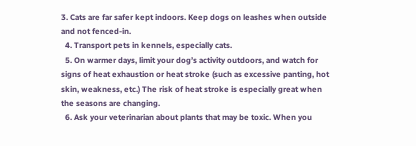3. Cats are far safer kept indoors. Keep dogs on leashes when outside and not fenced-in.
  4. Transport pets in kennels, especially cats.
  5. On warmer days, limit your dog’s activity outdoors, and watch for signs of heat exhaustion or heat stroke (such as excessive panting, hot skin, weakness, etc.) The risk of heat stroke is especially great when the seasons are changing.
  6. Ask your veterinarian about plants that may be toxic. When you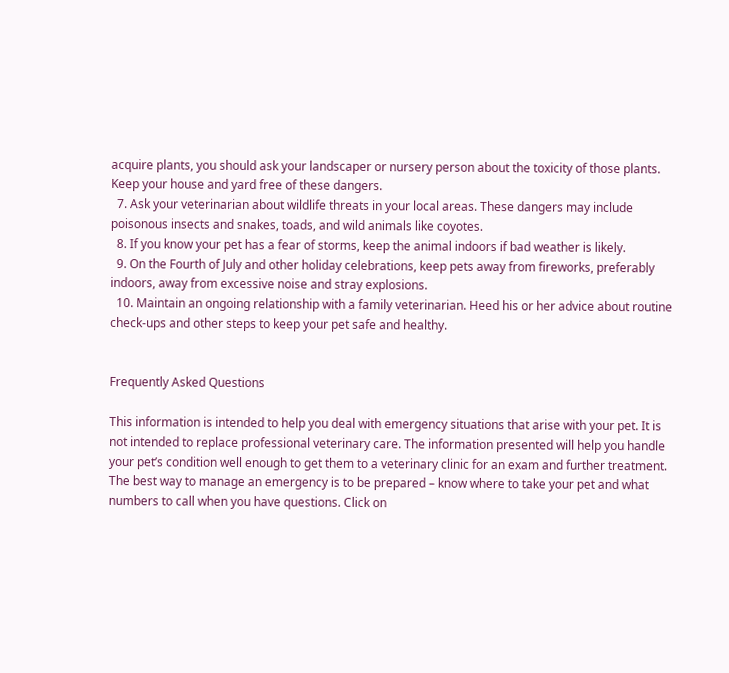acquire plants, you should ask your landscaper or nursery person about the toxicity of those plants. Keep your house and yard free of these dangers.
  7. Ask your veterinarian about wildlife threats in your local areas. These dangers may include poisonous insects and snakes, toads, and wild animals like coyotes.
  8. If you know your pet has a fear of storms, keep the animal indoors if bad weather is likely.
  9. On the Fourth of July and other holiday celebrations, keep pets away from fireworks, preferably indoors, away from excessive noise and stray explosions.
  10. Maintain an ongoing relationship with a family veterinarian. Heed his or her advice about routine check-ups and other steps to keep your pet safe and healthy.


Frequently Asked Questions

This information is intended to help you deal with emergency situations that arise with your pet. It is not intended to replace professional veterinary care. The information presented will help you handle your pet’s condition well enough to get them to a veterinary clinic for an exam and further treatment. The best way to manage an emergency is to be prepared – know where to take your pet and what numbers to call when you have questions. Click on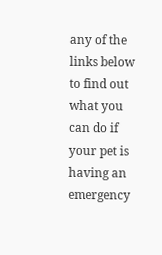any of the links below to find out what you can do if your pet is having an emergency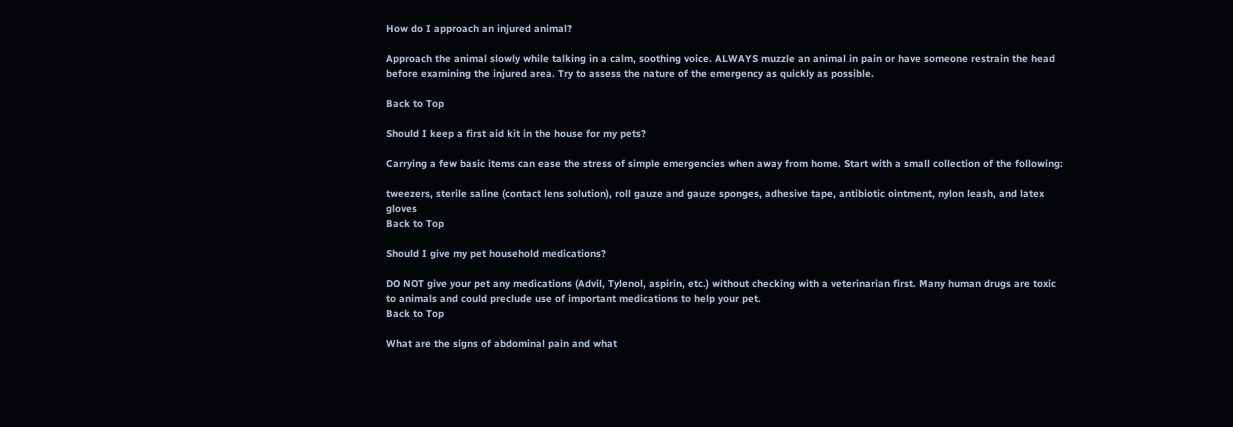How do I approach an injured animal?

Approach the animal slowly while talking in a calm, soothing voice. ALWAYS muzzle an animal in pain or have someone restrain the head before examining the injured area. Try to assess the nature of the emergency as quickly as possible.

Back to Top

Should I keep a first aid kit in the house for my pets?

Carrying a few basic items can ease the stress of simple emergencies when away from home. Start with a small collection of the following:

tweezers, sterile saline (contact lens solution), roll gauze and gauze sponges, adhesive tape, antibiotic ointment, nylon leash, and latex gloves
Back to Top

Should I give my pet household medications?

DO NOT give your pet any medications (Advil, Tylenol, aspirin, etc.) without checking with a veterinarian first. Many human drugs are toxic to animals and could preclude use of important medications to help your pet.
Back to Top

What are the signs of abdominal pain and what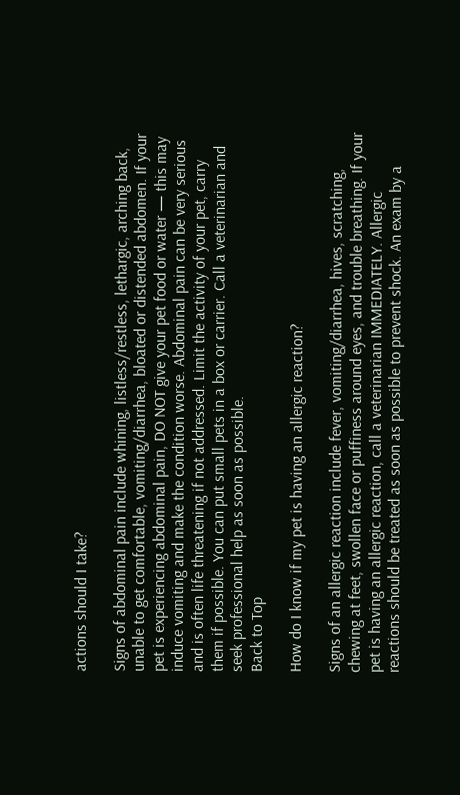actions should I take?

Signs of abdominal pain include whining, listless/restless, lethargic, arching back, unable to get comfortable, vomiting/diarrhea, bloated or distended abdomen. If your pet is experiencing abdominal pain, DO NOT give your pet food or water — this may induce vomiting and make the condition worse. Abdominal pain can be very serious and is often life threatening if not addressed. Limit the activity of your pet, carry them if possible. You can put small pets in a box or carrier. Call a veterinarian and seek professional help as soon as possible.
Back to Top

How do I know if my pet is having an allergic reaction?

Signs of an allergic reaction include fever, vomiting/diarrhea, hives, scratching, chewing at feet, swollen face or puffiness around eyes, and trouble breathing. If your pet is having an allergic reaction, call a veterinarian IMMEDIATELY. Allergic reactions should be treated as soon as possible to prevent shock. An exam by a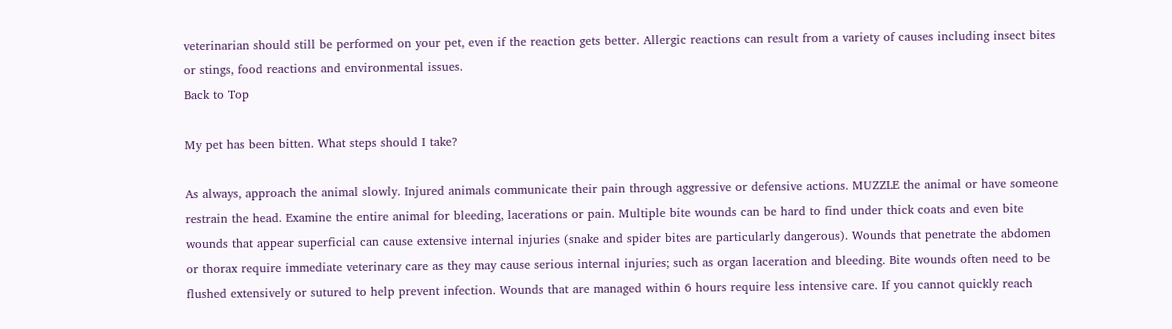veterinarian should still be performed on your pet, even if the reaction gets better. Allergic reactions can result from a variety of causes including insect bites or stings, food reactions and environmental issues.
Back to Top

My pet has been bitten. What steps should I take?

As always, approach the animal slowly. Injured animals communicate their pain through aggressive or defensive actions. MUZZLE the animal or have someone restrain the head. Examine the entire animal for bleeding, lacerations or pain. Multiple bite wounds can be hard to find under thick coats and even bite wounds that appear superficial can cause extensive internal injuries (snake and spider bites are particularly dangerous). Wounds that penetrate the abdomen or thorax require immediate veterinary care as they may cause serious internal injuries; such as organ laceration and bleeding. Bite wounds often need to be flushed extensively or sutured to help prevent infection. Wounds that are managed within 6 hours require less intensive care. If you cannot quickly reach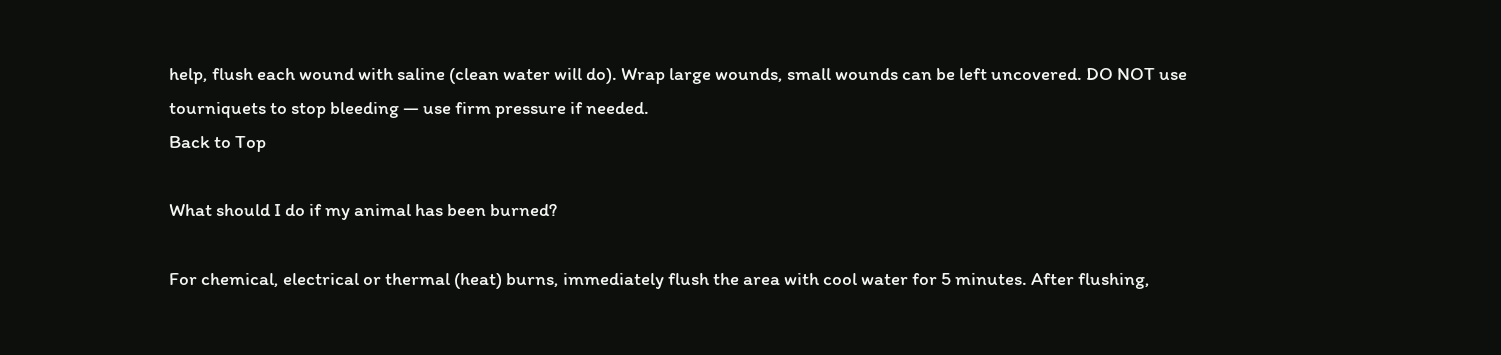help, flush each wound with saline (clean water will do). Wrap large wounds, small wounds can be left uncovered. DO NOT use tourniquets to stop bleeding — use firm pressure if needed.
Back to Top

What should I do if my animal has been burned?

For chemical, electrical or thermal (heat) burns, immediately flush the area with cool water for 5 minutes. After flushing,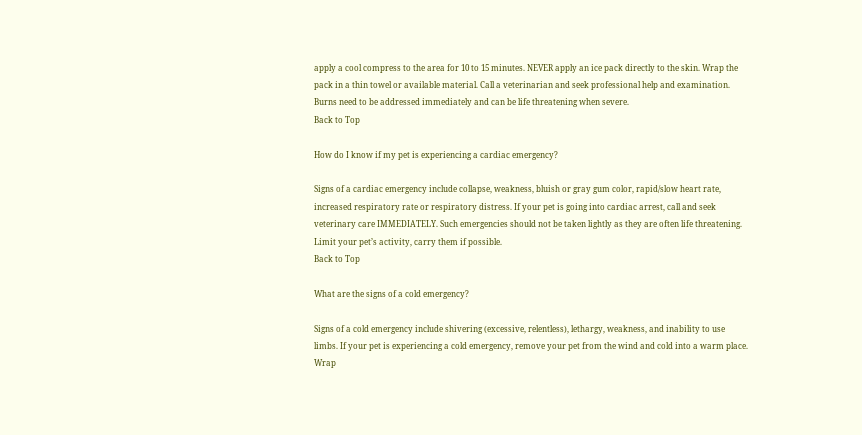apply a cool compress to the area for 10 to 15 minutes. NEVER apply an ice pack directly to the skin. Wrap the pack in a thin towel or available material. Call a veterinarian and seek professional help and examination. Burns need to be addressed immediately and can be life threatening when severe.
Back to Top

How do I know if my pet is experiencing a cardiac emergency?

Signs of a cardiac emergency include collapse, weakness, bluish or gray gum color, rapid/slow heart rate, increased respiratory rate or respiratory distress. If your pet is going into cardiac arrest, call and seek veterinary care IMMEDIATELY. Such emergencies should not be taken lightly as they are often life threatening. Limit your pet’s activity, carry them if possible.
Back to Top

What are the signs of a cold emergency?

Signs of a cold emergency include shivering (excessive, relentless), lethargy, weakness, and inability to use limbs. If your pet is experiencing a cold emergency, remove your pet from the wind and cold into a warm place. Wrap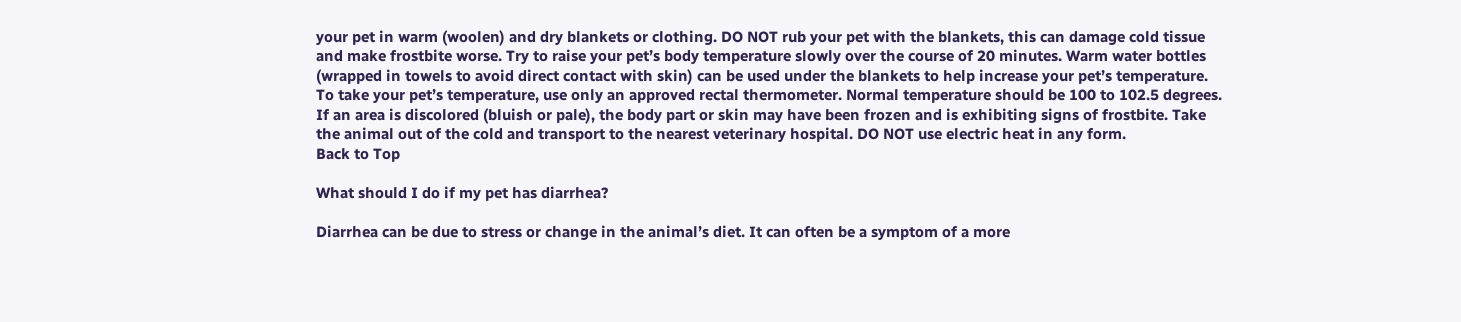your pet in warm (woolen) and dry blankets or clothing. DO NOT rub your pet with the blankets, this can damage cold tissue and make frostbite worse. Try to raise your pet’s body temperature slowly over the course of 20 minutes. Warm water bottles (wrapped in towels to avoid direct contact with skin) can be used under the blankets to help increase your pet’s temperature. To take your pet’s temperature, use only an approved rectal thermometer. Normal temperature should be 100 to 102.5 degrees. If an area is discolored (bluish or pale), the body part or skin may have been frozen and is exhibiting signs of frostbite. Take the animal out of the cold and transport to the nearest veterinary hospital. DO NOT use electric heat in any form.
Back to Top

What should I do if my pet has diarrhea?

Diarrhea can be due to stress or change in the animal’s diet. It can often be a symptom of a more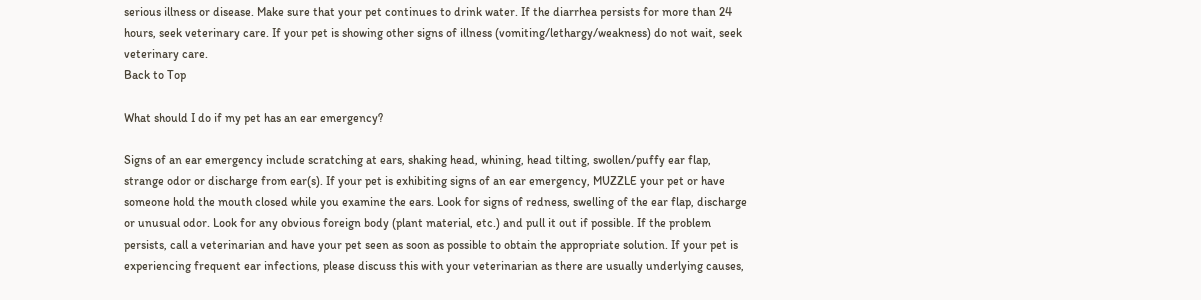serious illness or disease. Make sure that your pet continues to drink water. If the diarrhea persists for more than 24 hours, seek veterinary care. If your pet is showing other signs of illness (vomiting/lethargy/weakness) do not wait, seek veterinary care.
Back to Top

What should I do if my pet has an ear emergency?

Signs of an ear emergency include scratching at ears, shaking head, whining, head tilting, swollen/puffy ear flap, strange odor or discharge from ear(s). If your pet is exhibiting signs of an ear emergency, MUZZLE your pet or have someone hold the mouth closed while you examine the ears. Look for signs of redness, swelling of the ear flap, discharge or unusual odor. Look for any obvious foreign body (plant material, etc.) and pull it out if possible. If the problem persists, call a veterinarian and have your pet seen as soon as possible to obtain the appropriate solution. If your pet is experiencing frequent ear infections, please discuss this with your veterinarian as there are usually underlying causes,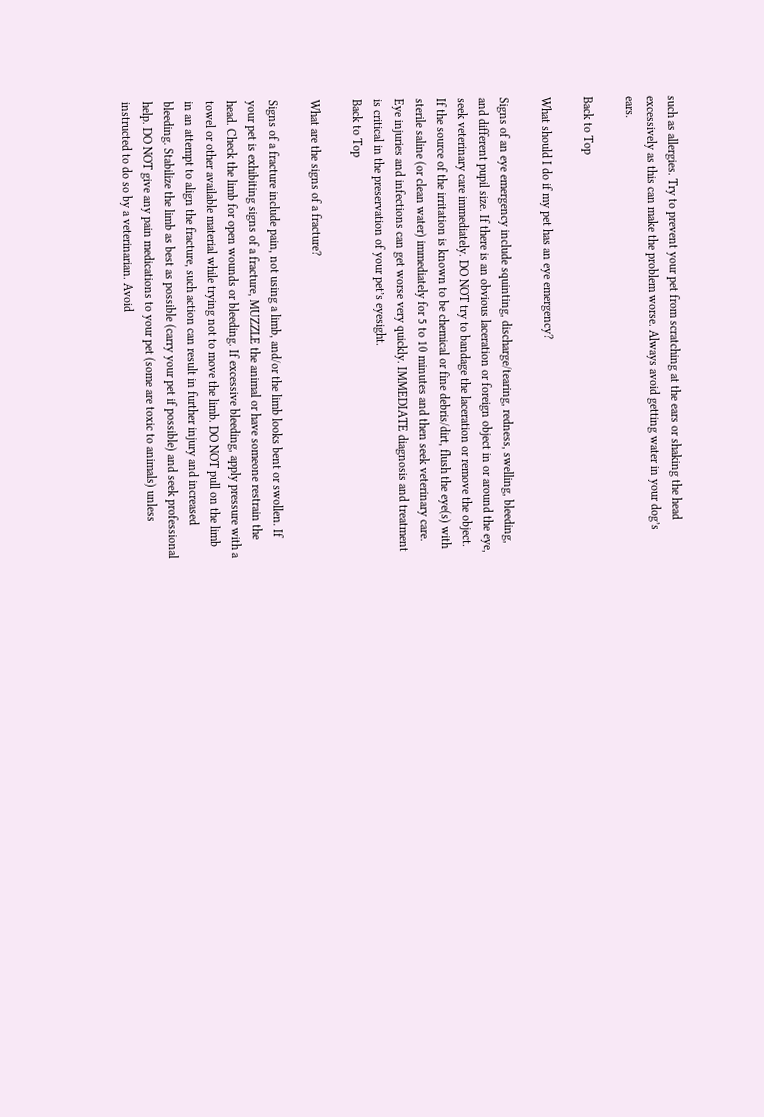such as allergies. Try to prevent your pet from scratching at the ears or shaking the head excessively as this can make the problem worse. Always avoid getting water in your dog’s ears.

Back to Top

What should I do if my pet has an eye emergency?

Signs of an eye emergency include squinting, discharge/tearing, redness, swelling, bleeding, and different pupil size. If there is an obvious laceration or foreign object in or around the eye, seek veterinary care immediately. DO NOT try to bandage the laceration or remove the object. If the source of the irritation is known to be chemical or fine debris/dirt, flush the eye(s) with sterile saline (or clean water) immediately for 5 to 10 minutes and then seek veterinary care. Eye injuries and infections can get worse very quickly. IMMEDIATE diagnosis and treatment is critical in the preservation of your pet’s eyesight.
Back to Top

What are the signs of a fracture?

Signs of a fracture include pain, not using a limb, and/or the limb looks bent or swollen. If your pet is exhibiting signs of a fracture, MUZZLE the animal or have someone restrain the head. Check the limb for open wounds or bleeding. If excessive bleeding, apply pressure with a towel or other available material while trying not to move the limb. DO NOT pull on the limb in an attempt to align the fracture, such action can result in further injury and increased bleeding. Stabilize the limb as best as possible (carry your pet if possible) and seek professional help. DO NOT give any pain medications to your pet (some are toxic to animals) unless instructed to do so by a veterinarian. Avoid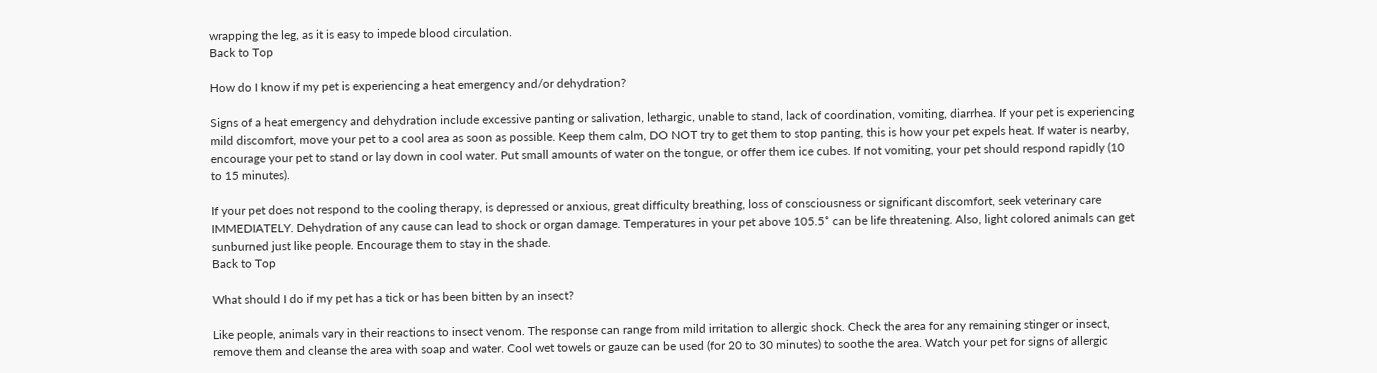wrapping the leg, as it is easy to impede blood circulation.
Back to Top

How do I know if my pet is experiencing a heat emergency and/or dehydration?

Signs of a heat emergency and dehydration include excessive panting or salivation, lethargic, unable to stand, lack of coordination, vomiting, diarrhea. If your pet is experiencing mild discomfort, move your pet to a cool area as soon as possible. Keep them calm, DO NOT try to get them to stop panting, this is how your pet expels heat. If water is nearby, encourage your pet to stand or lay down in cool water. Put small amounts of water on the tongue, or offer them ice cubes. If not vomiting, your pet should respond rapidly (10 to 15 minutes).

If your pet does not respond to the cooling therapy, is depressed or anxious, great difficulty breathing, loss of consciousness or significant discomfort, seek veterinary care IMMEDIATELY. Dehydration of any cause can lead to shock or organ damage. Temperatures in your pet above 105.5˚ can be life threatening. Also, light colored animals can get sunburned just like people. Encourage them to stay in the shade.
Back to Top

What should I do if my pet has a tick or has been bitten by an insect?

Like people, animals vary in their reactions to insect venom. The response can range from mild irritation to allergic shock. Check the area for any remaining stinger or insect, remove them and cleanse the area with soap and water. Cool wet towels or gauze can be used (for 20 to 30 minutes) to soothe the area. Watch your pet for signs of allergic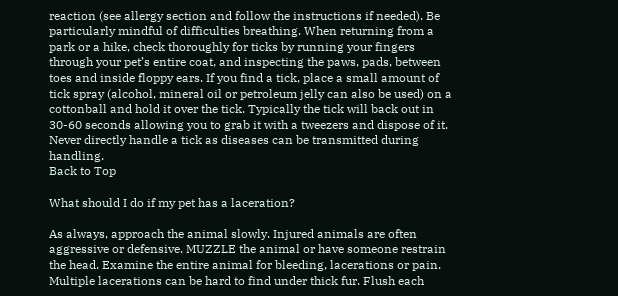reaction (see allergy section and follow the instructions if needed). Be particularly mindful of difficulties breathing. When returning from a park or a hike, check thoroughly for ticks by running your fingers through your pet’s entire coat, and inspecting the paws, pads, between toes and inside floppy ears. If you find a tick, place a small amount of tick spray (alcohol, mineral oil or petroleum jelly can also be used) on a cottonball and hold it over the tick. Typically the tick will back out in 30-60 seconds allowing you to grab it with a tweezers and dispose of it. Never directly handle a tick as diseases can be transmitted during handling.
Back to Top

What should I do if my pet has a laceration?

As always, approach the animal slowly. Injured animals are often aggressive or defensive. MUZZLE the animal or have someone restrain the head. Examine the entire animal for bleeding, lacerations or pain. Multiple lacerations can be hard to find under thick fur. Flush each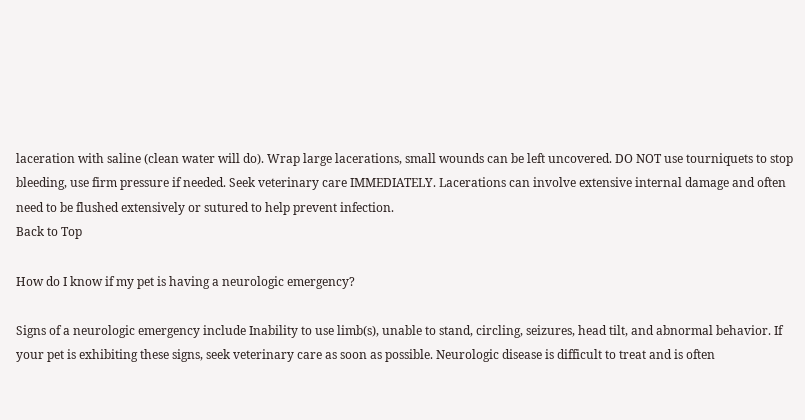laceration with saline (clean water will do). Wrap large lacerations, small wounds can be left uncovered. DO NOT use tourniquets to stop bleeding, use firm pressure if needed. Seek veterinary care IMMEDIATELY. Lacerations can involve extensive internal damage and often need to be flushed extensively or sutured to help prevent infection.
Back to Top

How do I know if my pet is having a neurologic emergency?

Signs of a neurologic emergency include Inability to use limb(s), unable to stand, circling, seizures, head tilt, and abnormal behavior. If your pet is exhibiting these signs, seek veterinary care as soon as possible. Neurologic disease is difficult to treat and is often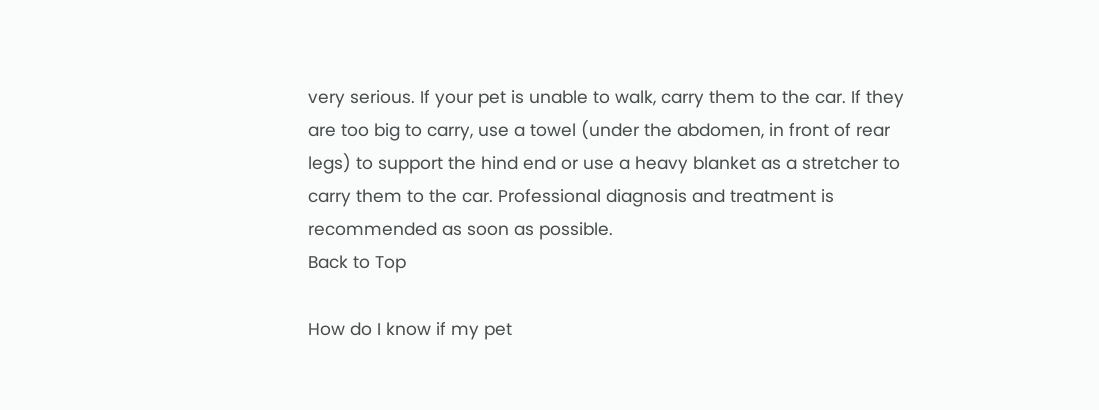very serious. If your pet is unable to walk, carry them to the car. If they are too big to carry, use a towel (under the abdomen, in front of rear legs) to support the hind end or use a heavy blanket as a stretcher to carry them to the car. Professional diagnosis and treatment is recommended as soon as possible.
Back to Top

How do I know if my pet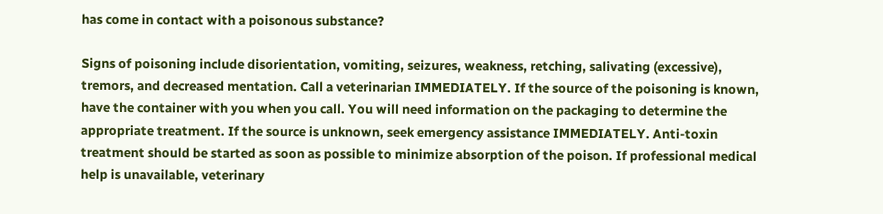has come in contact with a poisonous substance?

Signs of poisoning include disorientation, vomiting, seizures, weakness, retching, salivating (excessive), tremors, and decreased mentation. Call a veterinarian IMMEDIATELY. If the source of the poisoning is known, have the container with you when you call. You will need information on the packaging to determine the appropriate treatment. If the source is unknown, seek emergency assistance IMMEDIATELY. Anti-toxin treatment should be started as soon as possible to minimize absorption of the poison. If professional medical help is unavailable, veterinary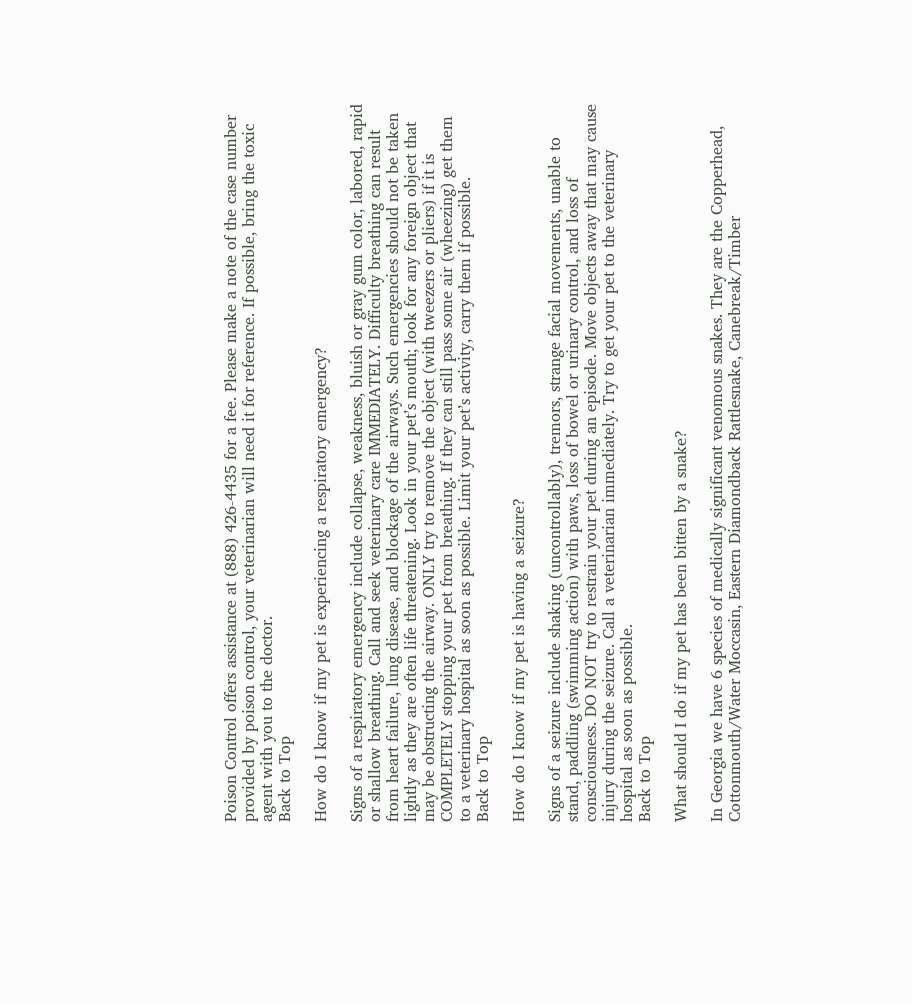Poison Control offers assistance at (888) 426-4435 for a fee. Please make a note of the case number provided by poison control, your veterinarian will need it for reference. If possible, bring the toxic agent with you to the doctor.
Back to Top

How do I know if my pet is experiencing a respiratory emergency?

Signs of a respiratory emergency include collapse, weakness, bluish or gray gum color, labored, rapid or shallow breathing. Call and seek veterinary care IMMEDIATELY. Difficulty breathing can result from heart failure, lung disease, and blockage of the airways. Such emergencies should not be taken lightly as they are often life threatening. Look in your pet’s mouth; look for any foreign object that may be obstructing the airway. ONLY try to remove the object (with tweezers or pliers) if it is COMPLETELY stopping your pet from breathing. If they can still pass some air (wheezing) get them to a veterinary hospital as soon as possible. Limit your pet’s activity, carry them if possible.
Back to Top

How do I know if my pet is having a seizure?

Signs of a seizure include shaking (uncontrollably), tremors, strange facial movements, unable to stand, paddling (swimming action) with paws, loss of bowel or urinary control, and loss of consciousness. DO NOT try to restrain your pet during an episode. Move objects away that may cause injury during the seizure. Call a veterinarian immediately. Try to get your pet to the veterinary hospital as soon as possible.
Back to Top

What should I do if my pet has been bitten by a snake?

In Georgia we have 6 species of medically significant venomous snakes. They are the Copperhead, Cottonmouth/Water Moccasin, Eastern Diamondback Rattlesnake, Canebreak/Timber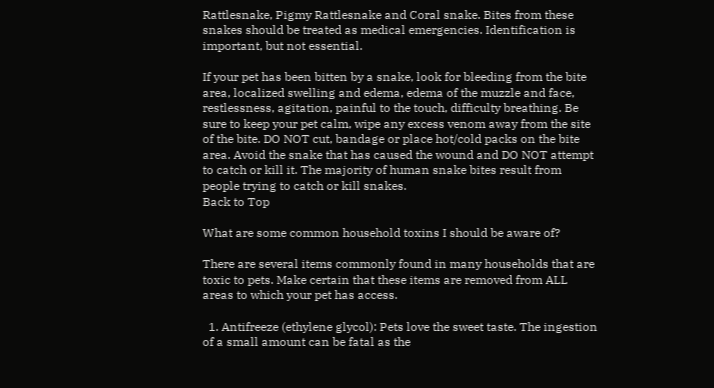Rattlesnake, Pigmy Rattlesnake and Coral snake. Bites from these snakes should be treated as medical emergencies. Identification is important, but not essential.

If your pet has been bitten by a snake, look for bleeding from the bite area, localized swelling and edema, edema of the muzzle and face, restlessness, agitation, painful to the touch, difficulty breathing. Be sure to keep your pet calm, wipe any excess venom away from the site of the bite. DO NOT cut, bandage or place hot/cold packs on the bite area. Avoid the snake that has caused the wound and DO NOT attempt to catch or kill it. The majority of human snake bites result from people trying to catch or kill snakes.
Back to Top

What are some common household toxins I should be aware of?

There are several items commonly found in many households that are toxic to pets. Make certain that these items are removed from ALL areas to which your pet has access.

  1. Antifreeze (ethylene glycol): Pets love the sweet taste. The ingestion of a small amount can be fatal as the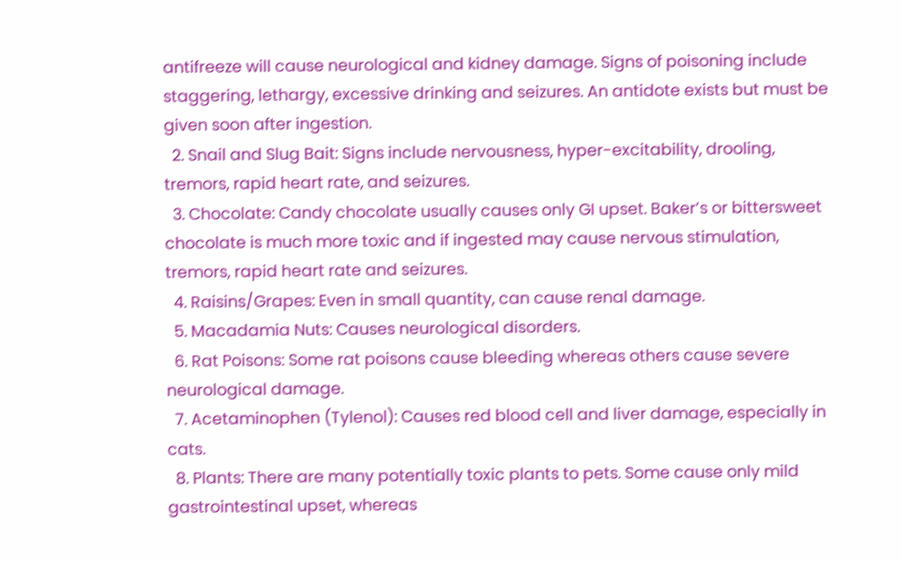antifreeze will cause neurological and kidney damage. Signs of poisoning include staggering, lethargy, excessive drinking and seizures. An antidote exists but must be given soon after ingestion.
  2. Snail and Slug Bait: Signs include nervousness, hyper-excitability, drooling, tremors, rapid heart rate, and seizures.
  3. Chocolate: Candy chocolate usually causes only GI upset. Baker’s or bittersweet chocolate is much more toxic and if ingested may cause nervous stimulation, tremors, rapid heart rate and seizures.
  4. Raisins/Grapes: Even in small quantity, can cause renal damage.
  5. Macadamia Nuts: Causes neurological disorders.
  6. Rat Poisons: Some rat poisons cause bleeding whereas others cause severe neurological damage.
  7. Acetaminophen (Tylenol): Causes red blood cell and liver damage, especially in cats.
  8. Plants: There are many potentially toxic plants to pets. Some cause only mild gastrointestinal upset, whereas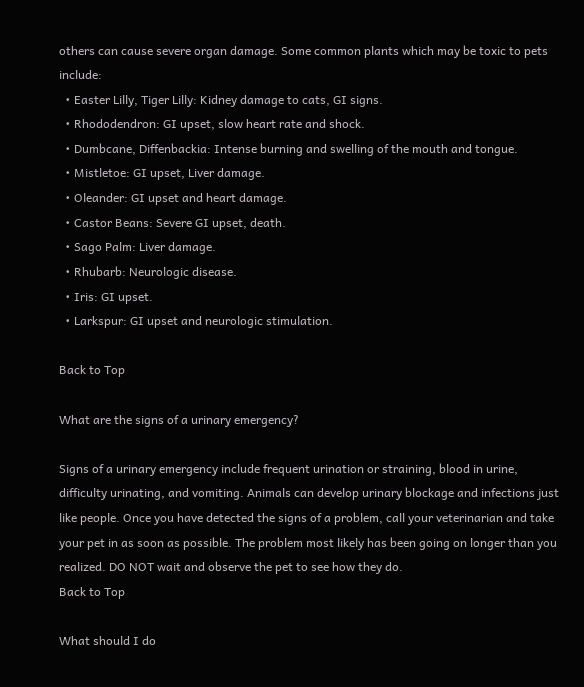others can cause severe organ damage. Some common plants which may be toxic to pets include:
  • Easter Lilly, Tiger Lilly: Kidney damage to cats, GI signs.
  • Rhododendron: GI upset, slow heart rate and shock.
  • Dumbcane, Diffenbackia: Intense burning and swelling of the mouth and tongue.
  • Mistletoe: GI upset, Liver damage.
  • Oleander: GI upset and heart damage.
  • Castor Beans: Severe GI upset, death.
  • Sago Palm: Liver damage.
  • Rhubarb: Neurologic disease.
  • Iris: GI upset.
  • Larkspur: GI upset and neurologic stimulation.

Back to Top

What are the signs of a urinary emergency?

Signs of a urinary emergency include frequent urination or straining, blood in urine, difficulty urinating, and vomiting. Animals can develop urinary blockage and infections just like people. Once you have detected the signs of a problem, call your veterinarian and take your pet in as soon as possible. The problem most likely has been going on longer than you realized. DO NOT wait and observe the pet to see how they do.
Back to Top

What should I do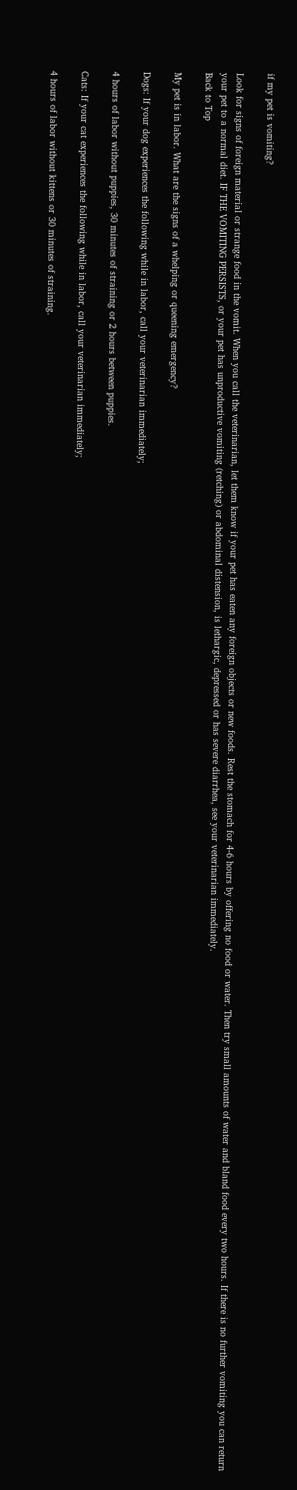if my pet is vomiting?

Look for signs of foreign material or strange food in the vomit. When you call the veterinarian, let them know if your pet has eaten any foreign objects or new foods. Rest the stomach for 4-6 hours by offering no food or water. Then try small amounts of water and bland food every two hours. If there is no further vomiting you can return your pet to a normal diet. IF THE VOMITING PERSISTS, or your pet has unproductive vomiting (retching) or abdominal distension, is lethargic, depressed or has severe diarrhea, see your veterinarian immediately.
Back to Top

My pet is in labor. What are the signs of a whelping or queening emergency?

Dogs: If your dog experiences the following while in labor, call your veterinarian immediately;

4 hours of labor without puppies, 30 minutes of straining or 2 hours between puppies.

Cats: If your cat experiences the following while in labor, call your veterinarian immediately;

4 hours of labor without kittens or 30 minutes of straining.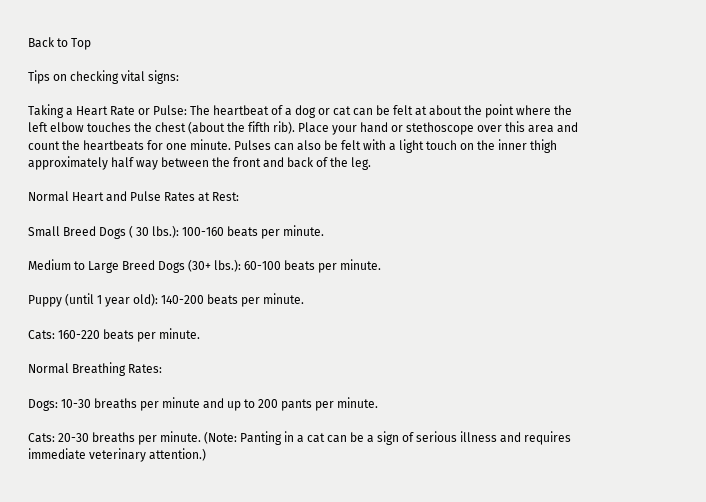Back to Top

Tips on checking vital signs:

Taking a Heart Rate or Pulse: The heartbeat of a dog or cat can be felt at about the point where the left elbow touches the chest (about the fifth rib). Place your hand or stethoscope over this area and count the heartbeats for one minute. Pulses can also be felt with a light touch on the inner thigh approximately half way between the front and back of the leg.

Normal Heart and Pulse Rates at Rest:

Small Breed Dogs ( 30 lbs.): 100-160 beats per minute.

Medium to Large Breed Dogs (30+ lbs.): 60-100 beats per minute.

Puppy (until 1 year old): 140-200 beats per minute.

Cats: 160-220 beats per minute.

Normal Breathing Rates:

Dogs: 10-30 breaths per minute and up to 200 pants per minute.

Cats: 20-30 breaths per minute. (Note: Panting in a cat can be a sign of serious illness and requires immediate veterinary attention.)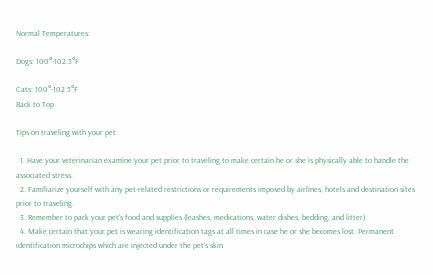Normal Temperatures:

Dogs: 100°-102.5°F

Cats: 100°-102.5°F
Back to Top

Tips on traveling with your pet:

  1. Have your veterinarian examine your pet prior to traveling to make certain he or she is physically able to handle the associated stress.
  2. Familiarize yourself with any pet-related restrictions or requirements imposed by airlines, hotels and destination sites prior to traveling.
  3. Remember to pack your pet’s food and supplies (leashes, medications, water dishes, bedding, and litter).
  4. Make certain that your pet is wearing identification tags at all times in case he or she becomes lost. Permanent identification microchips which are injected under the pet’s skin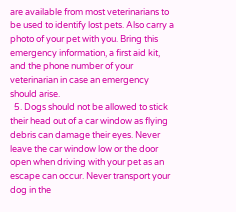are available from most veterinarians to be used to identify lost pets. Also carry a photo of your pet with you. Bring this emergency information, a first aid kit, and the phone number of your veterinarian in case an emergency should arise.
  5. Dogs should not be allowed to stick their head out of a car window as flying debris can damage their eyes. Never leave the car window low or the door open when driving with your pet as an escape can occur. Never transport your dog in the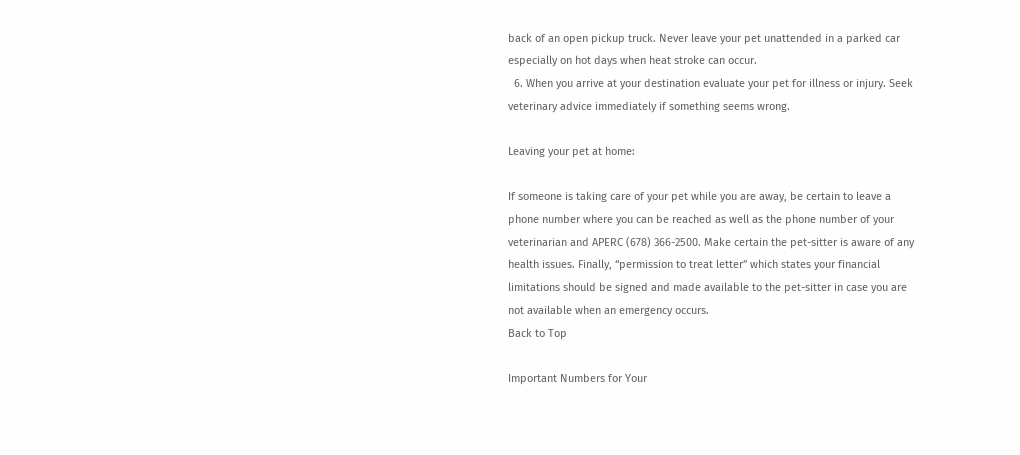back of an open pickup truck. Never leave your pet unattended in a parked car especially on hot days when heat stroke can occur.
  6. When you arrive at your destination evaluate your pet for illness or injury. Seek veterinary advice immediately if something seems wrong.

Leaving your pet at home:

If someone is taking care of your pet while you are away, be certain to leave a phone number where you can be reached as well as the phone number of your veterinarian and APERC (678) 366-2500. Make certain the pet-sitter is aware of any health issues. Finally, “permission to treat letter” which states your financial limitations should be signed and made available to the pet-sitter in case you are not available when an emergency occurs.
Back to Top

Important Numbers for Your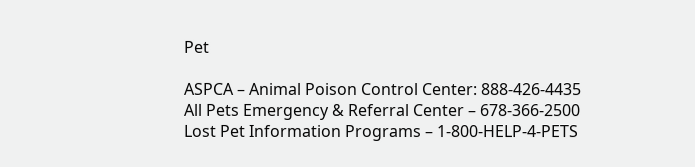Pet

ASPCA – Animal Poison Control Center: 888-426-4435
All Pets Emergency & Referral Center – 678-366-2500
Lost Pet Information Programs – 1-800-HELP-4-PETS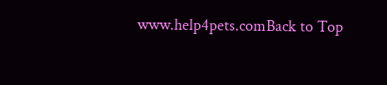www.help4pets.comBack to Top